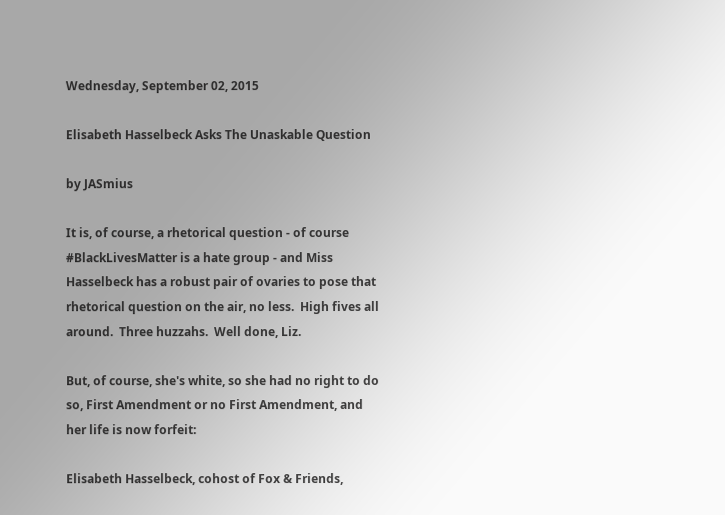Wednesday, September 02, 2015

Elisabeth Hasselbeck Asks The Unaskable Question

by JASmius

It is, of course, a rhetorical question - of course #BlackLivesMatter is a hate group - and Miss Hasselbeck has a robust pair of ovaries to pose that rhetorical question on the air, no less.  High fives all around.  Three huzzahs.  Well done, Liz.

But, of course, she's white, so she had no right to do so, First Amendment or no First Amendment, and her life is now forfeit:

Elisabeth Hasselbeck, cohost of Fox & Friends,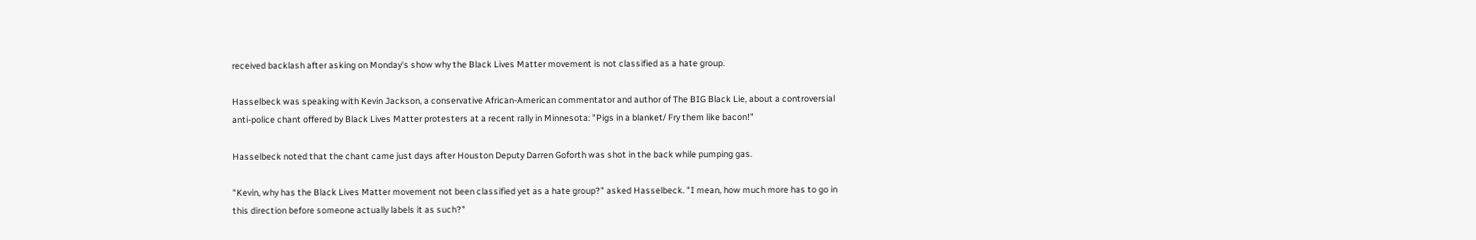received backlash after asking on Monday's show why the Black Lives Matter movement is not classified as a hate group.

Hasselbeck was speaking with Kevin Jackson, a conservative African-American commentator and author of The BIG Black Lie, about a controversial anti-police chant offered by Black Lives Matter protesters at a recent rally in Minnesota: "Pigs in a blanket/ Fry them like bacon!"

Hasselbeck noted that the chant came just days after Houston Deputy Darren Goforth was shot in the back while pumping gas.

"Kevin, why has the Black Lives Matter movement not been classified yet as a hate group?" asked Hasselbeck. "I mean, how much more has to go in this direction before someone actually labels it as such?"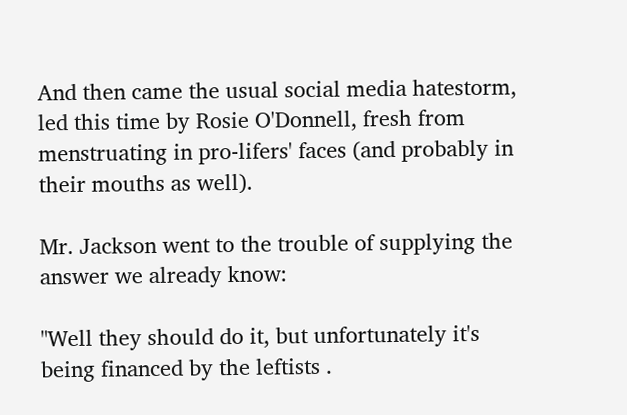And then came the usual social media hatestorm, led this time by Rosie O'Donnell, fresh from menstruating in pro-lifers' faces (and probably in their mouths as well).

Mr. Jackson went to the trouble of supplying the answer we already know:

"Well they should do it, but unfortunately it's being financed by the leftists .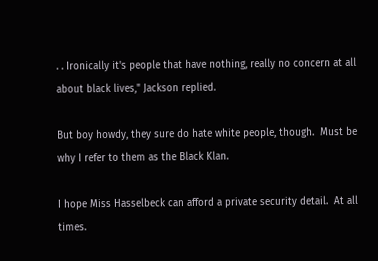. . Ironically it's people that have nothing, really no concern at all about black lives," Jackson replied.

But boy howdy, they sure do hate white people, though.  Must be why I refer to them as the Black Klan.

I hope Miss Hasselbeck can afford a private security detail.  At all times.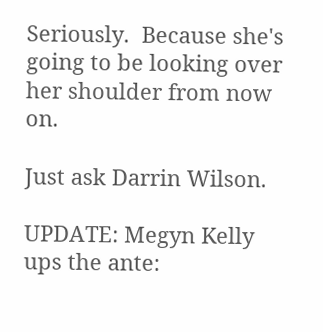Seriously.  Because she's going to be looking over her shoulder from now on.

Just ask Darrin Wilson.

UPDATE: Megyn Kelly ups the ante: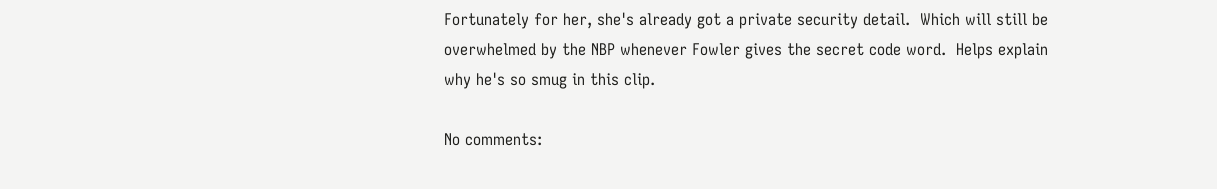Fortunately for her, she's already got a private security detail.  Which will still be overwhelmed by the NBP whenever Fowler gives the secret code word.  Helps explain why he's so smug in this clip.

No comments: